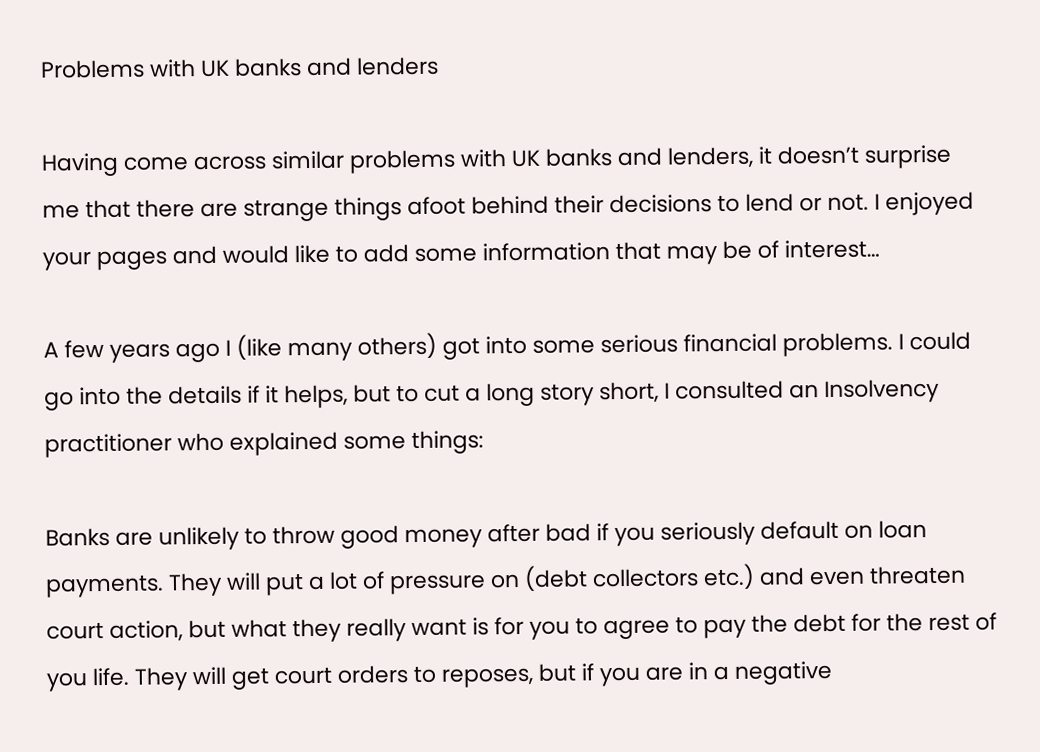Problems with UK banks and lenders

Having come across similar problems with UK banks and lenders, it doesn’t surprise me that there are strange things afoot behind their decisions to lend or not. I enjoyed your pages and would like to add some information that may be of interest…

A few years ago I (like many others) got into some serious financial problems. I could go into the details if it helps, but to cut a long story short, I consulted an Insolvency practitioner who explained some things:

Banks are unlikely to throw good money after bad if you seriously default on loan payments. They will put a lot of pressure on (debt collectors etc.) and even threaten court action, but what they really want is for you to agree to pay the debt for the rest of you life. They will get court orders to reposes, but if you are in a negative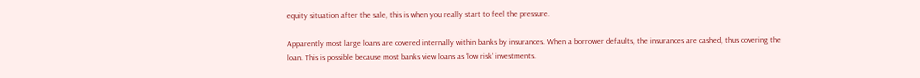equity situation after the sale, this is when you really start to feel the pressure.

Apparently most large loans are covered internally within banks by insurances. When a borrower defaults, the insurances are cashed, thus covering the loan. This is possible because most banks view loans as ‘low risk’ investments.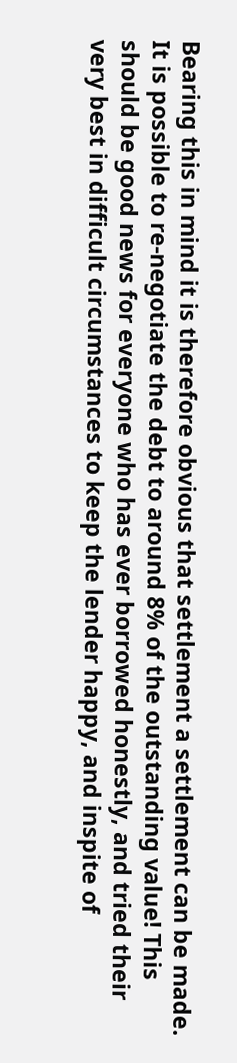Bearing this in mind it is therefore obvious that settlement a settlement can be made. It is possible to re-negotiate the debt to around 8% of the outstanding value! This should be good news for everyone who has ever borrowed honestly, and tried their very best in difficult circumstances to keep the lender happy, and inspite of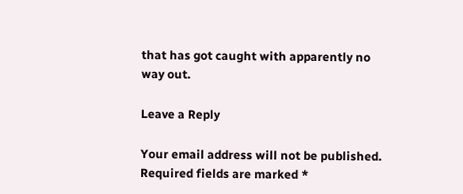that has got caught with apparently no way out.

Leave a Reply

Your email address will not be published. Required fields are marked *